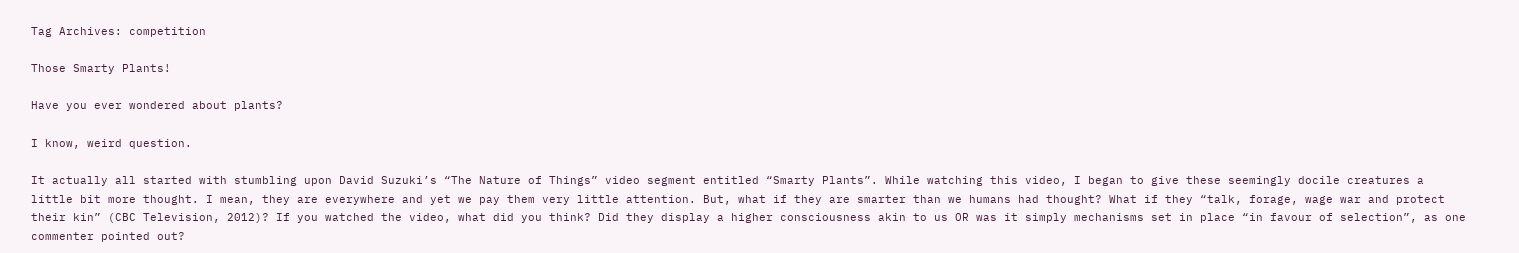Tag Archives: competition

Those Smarty Plants!

Have you ever wondered about plants?

I know, weird question.

It actually all started with stumbling upon David Suzuki’s “The Nature of Things” video segment entitled “Smarty Plants”. While watching this video, I began to give these seemingly docile creatures a little bit more thought. I mean, they are everywhere and yet we pay them very little attention. But, what if they are smarter than we humans had thought? What if they “talk, forage, wage war and protect their kin” (CBC Television, 2012)? If you watched the video, what did you think? Did they display a higher consciousness akin to us OR was it simply mechanisms set in place “in favour of selection”, as one commenter pointed out?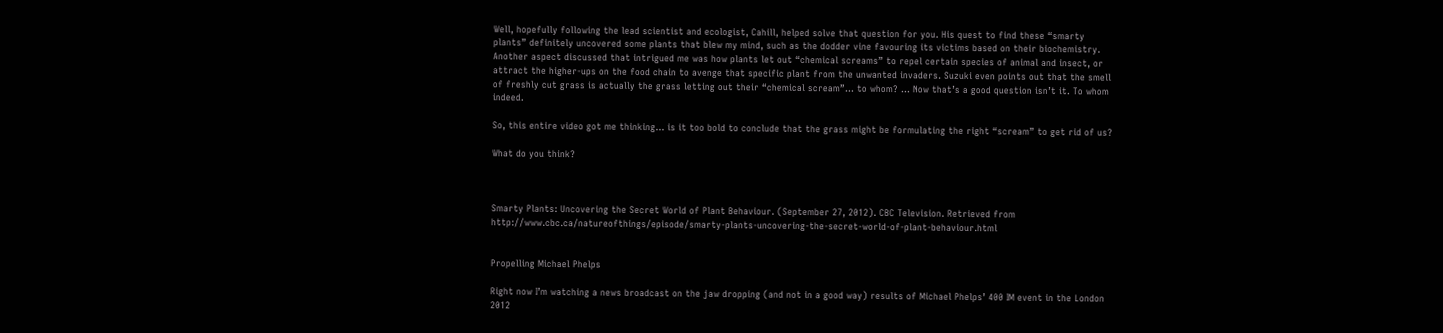Well, hopefully following the lead scientist and ecologist, Cahill, helped solve that question for you. His quest to find these “smarty plants” definitely uncovered some plants that blew my mind, such as the dodder vine favouring its victims based on their biochemistry. Another aspect discussed that intrigued me was how plants let out “chemical screams” to repel certain species of animal and insect, or attract the higher-ups on the food chain to avenge that specific plant from the unwanted invaders. Suzuki even points out that the smell of freshly cut grass is actually the grass letting out their “chemical scream”… to whom? … Now that’s a good question isn’t it. To whom indeed.

So, this entire video got me thinking… is it too bold to conclude that the grass might be formulating the right “scream” to get rid of us?

What do you think?



Smarty Plants: Uncovering the Secret World of Plant Behaviour. (September 27, 2012). CBC Television. Retrieved from http://www.cbc.ca/natureofthings/episode/smarty-plants-uncovering-the-secret-world-of-plant-behaviour.html


Propelling Michael Phelps

Right now I’m watching a news broadcast on the jaw dropping (and not in a good way) results of Michael Phelps’ 400 IM event in the London 2012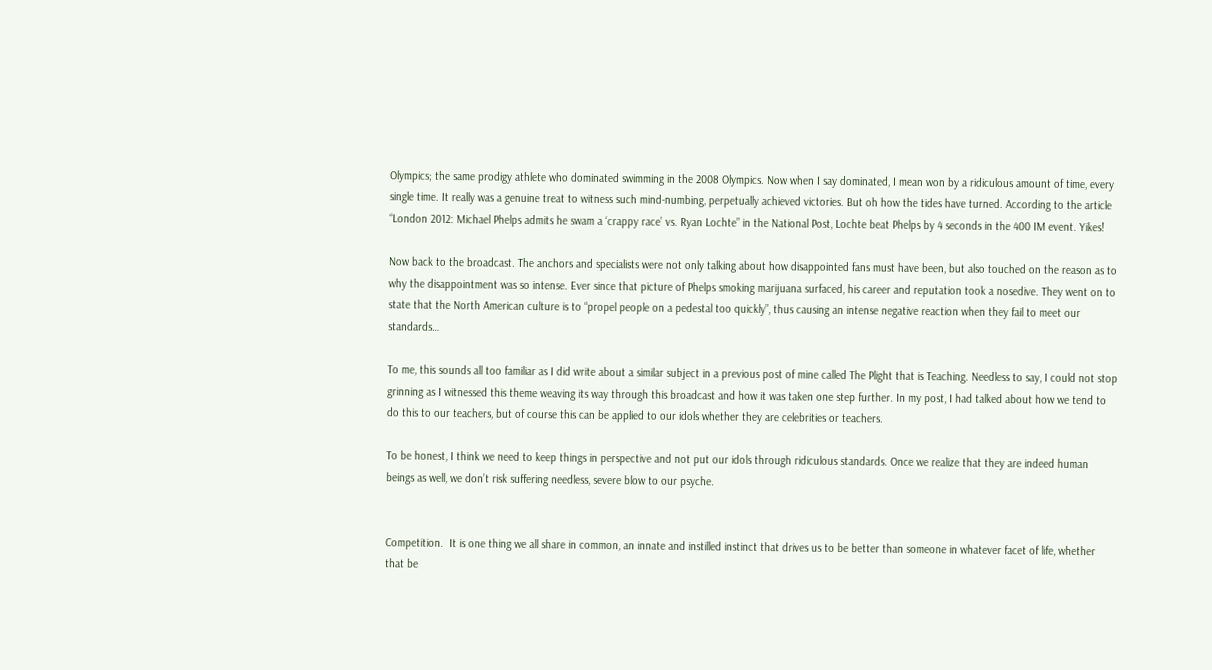Olympics; the same prodigy athlete who dominated swimming in the 2008 Olympics. Now when I say dominated, I mean won by a ridiculous amount of time, every single time. It really was a genuine treat to witness such mind-numbing, perpetually achieved victories. But oh how the tides have turned. According to the article “London 2012: Michael Phelps admits he swam a ‘crappy race’ vs. Ryan Lochte” in the National Post, Lochte beat Phelps by 4 seconds in the 400 IM event. Yikes!

Now back to the broadcast. The anchors and specialists were not only talking about how disappointed fans must have been, but also touched on the reason as to why the disappointment was so intense. Ever since that picture of Phelps smoking marijuana surfaced, his career and reputation took a nosedive. They went on to state that the North American culture is to “propel people on a pedestal too quickly”, thus causing an intense negative reaction when they fail to meet our standards…

To me, this sounds all too familiar as I did write about a similar subject in a previous post of mine called The Plight that is Teaching. Needless to say, I could not stop grinning as I witnessed this theme weaving its way through this broadcast and how it was taken one step further. In my post, I had talked about how we tend to do this to our teachers, but of course this can be applied to our idols whether they are celebrities or teachers.

To be honest, I think we need to keep things in perspective and not put our idols through ridiculous standards. Once we realize that they are indeed human beings as well, we don’t risk suffering needless, severe blow to our psyche.


Competition.  It is one thing we all share in common, an innate and instilled instinct that drives us to be better than someone in whatever facet of life, whether that be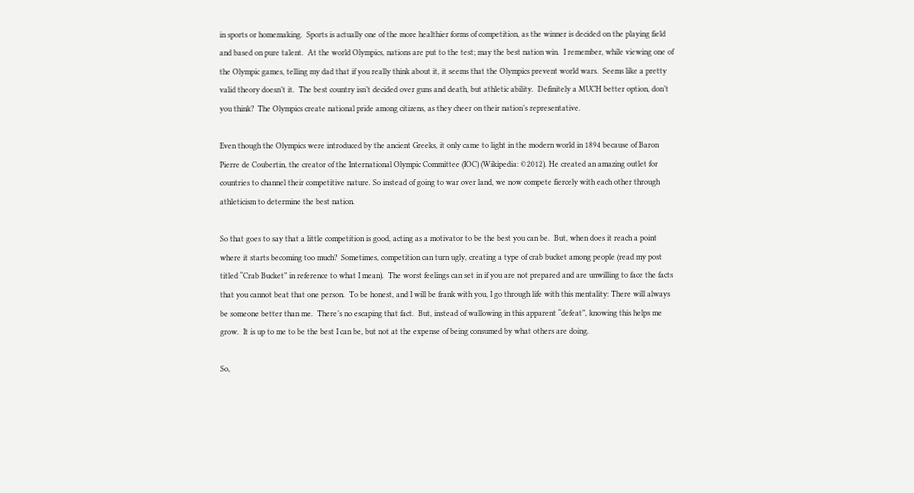in sports or homemaking.  Sports is actually one of the more healthier forms of competition, as the winner is decided on the playing field and based on pure talent.  At the world Olympics, nations are put to the test; may the best nation win.  I remember, while viewing one of the Olympic games, telling my dad that if you really think about it, it seems that the Olympics prevent world wars.  Seems like a pretty valid theory doesn’t it.  The best country isn’t decided over guns and death, but athletic ability.  Definitely a MUCH better option, don’t you think?  The Olympics create national pride among citizens, as they cheer on their nation’s representative.

Even though the Olympics were introduced by the ancient Greeks, it only came to light in the modern world in 1894 because of Baron Pierre de Coubertin, the creator of the International Olympic Committee (IOC) (Wikipedia: ©2012). He created an amazing outlet for countries to channel their competitive nature. So instead of going to war over land, we now compete fiercely with each other through athleticism to determine the best nation.

So that goes to say that a little competition is good, acting as a motivator to be the best you can be.  But, when does it reach a point where it starts becoming too much?  Sometimes, competition can turn ugly, creating a type of crab bucket among people (read my post titled “Crab Bucket” in reference to what I mean).  The worst feelings can set in if you are not prepared and are unwilling to face the facts that you cannot beat that one person.  To be honest, and I will be frank with you, I go through life with this mentality: There will always be someone better than me.  There’s no escaping that fact.  But, instead of wallowing in this apparent “defeat”, knowing this helps me grow.  It is up to me to be the best I can be, but not at the expense of being consumed by what others are doing.

So,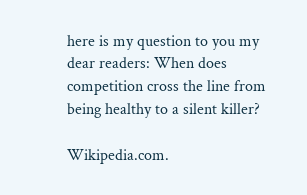here is my question to you my dear readers: When does competition cross the line from being healthy to a silent killer?

Wikipedia.com.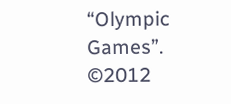“Olympic Games”. ©2012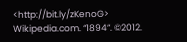<http://bit.ly/zKenoG>
Wikipedia.com. “1894”. ©2012.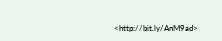<http://bit.ly/AnM9ad>